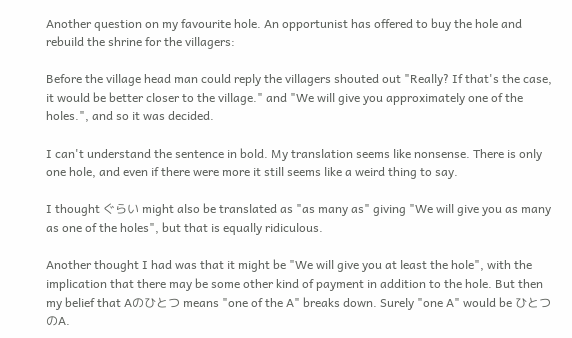Another question on my favourite hole. An opportunist has offered to buy the hole and rebuild the shrine for the villagers:

Before the village head man could reply the villagers shouted out "Really? If that's the case, it would be better closer to the village." and "We will give you approximately one of the holes.", and so it was decided.

I can't understand the sentence in bold. My translation seems like nonsense. There is only one hole, and even if there were more it still seems like a weird thing to say.

I thought ぐらい might also be translated as "as many as" giving "We will give you as many as one of the holes", but that is equally ridiculous.

Another thought I had was that it might be "We will give you at least the hole", with the implication that there may be some other kind of payment in addition to the hole. But then my belief that Aのひとつ means "one of the A" breaks down. Surely "one A" would be ひとつのA.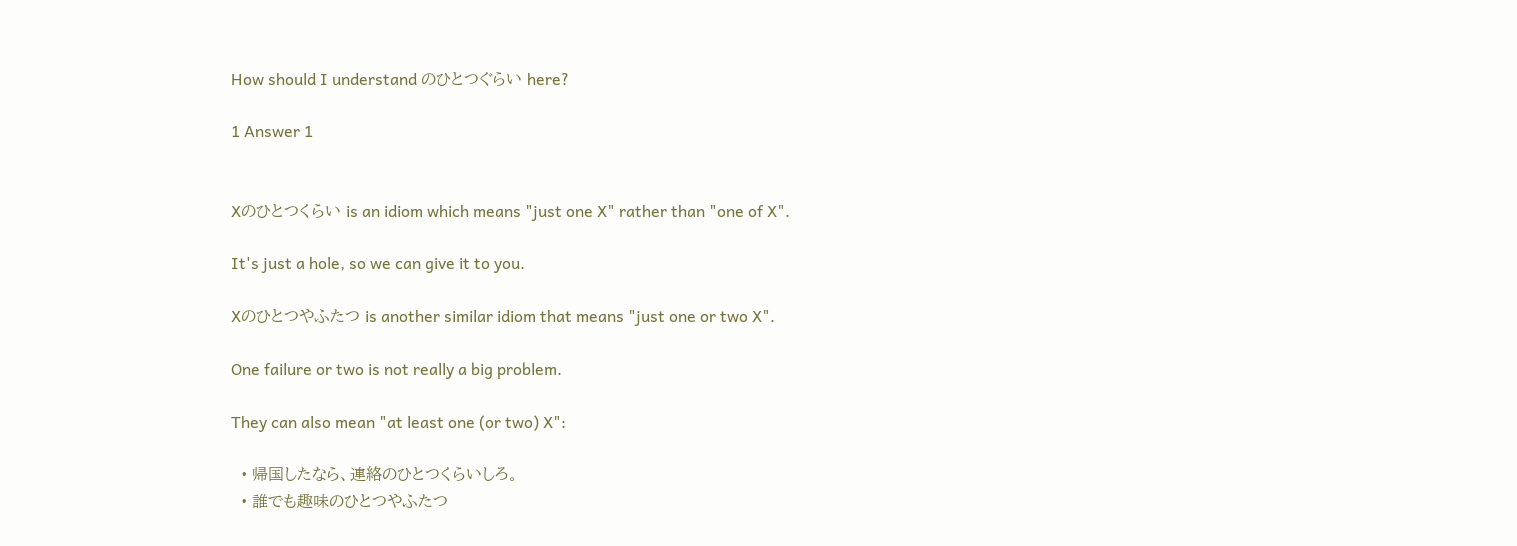How should I understand のひとつぐらい here?

1 Answer 1


Xのひとつくらい is an idiom which means "just one X" rather than "one of X".

It's just a hole, so we can give it to you.

Xのひとつやふたつ is another similar idiom that means "just one or two X".

One failure or two is not really a big problem.

They can also mean "at least one (or two) X":

  • 帰国したなら、連絡のひとつくらいしろ。
  • 誰でも趣味のひとつやふたつ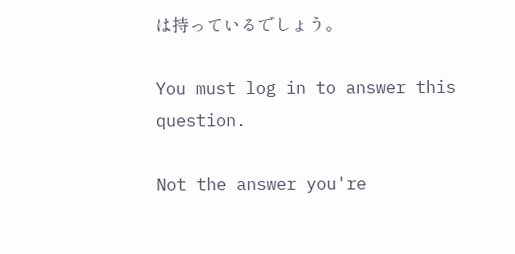は持っているでしょう。

You must log in to answer this question.

Not the answer you're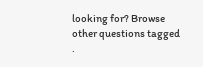looking for? Browse other questions tagged .